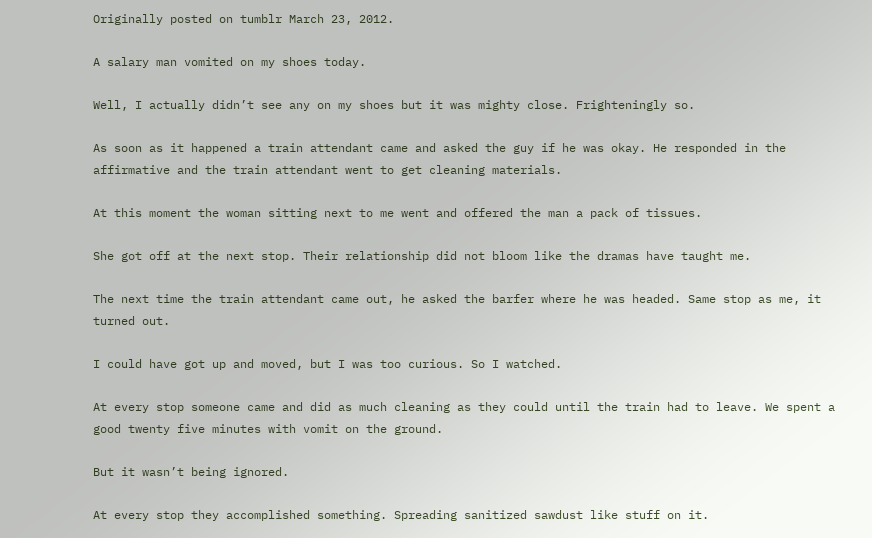Originally posted on tumblr March 23, 2012.

A salary man vomited on my shoes today.

Well, I actually didn’t see any on my shoes but it was mighty close. Frighteningly so.

As soon as it happened a train attendant came and asked the guy if he was okay. He responded in the affirmative and the train attendant went to get cleaning materials.

At this moment the woman sitting next to me went and offered the man a pack of tissues.

She got off at the next stop. Their relationship did not bloom like the dramas have taught me.

The next time the train attendant came out, he asked the barfer where he was headed. Same stop as me, it turned out.

I could have got up and moved, but I was too curious. So I watched.

At every stop someone came and did as much cleaning as they could until the train had to leave. We spent a good twenty five minutes with vomit on the ground.

But it wasn’t being ignored.

At every stop they accomplished something. Spreading sanitized sawdust like stuff on it.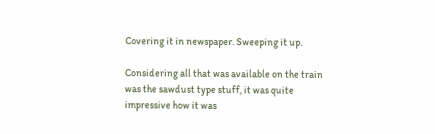Covering it in newspaper. Sweeping it up.

Considering all that was available on the train was the sawdust type stuff, it was quite impressive how it was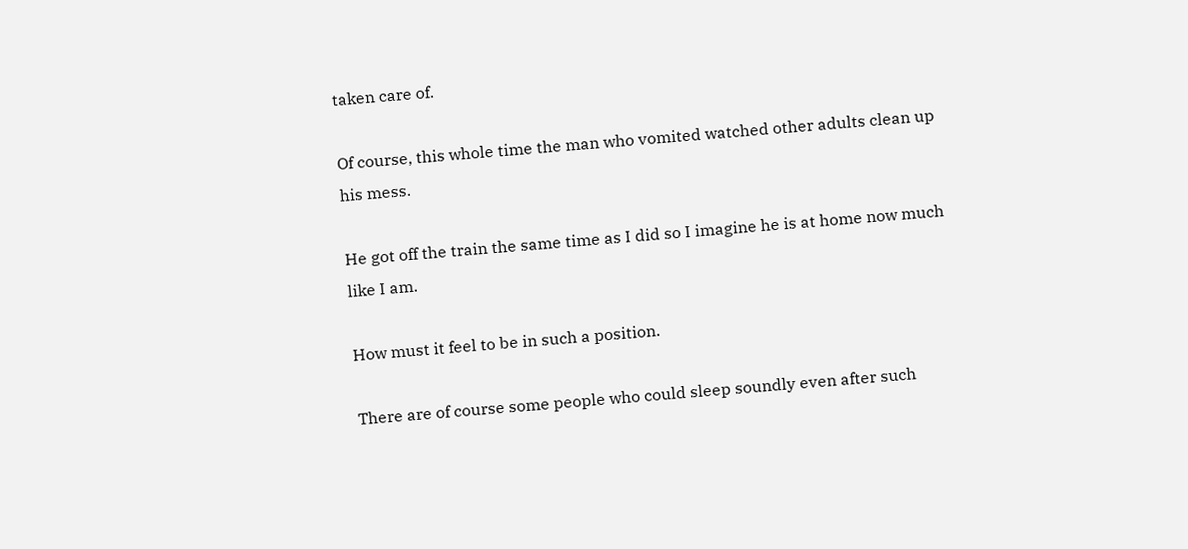taken care of.

Of course, this whole time the man who vomited watched other adults clean up his mess.

He got off the train the same time as I did so I imagine he is at home now much like I am.

How must it feel to be in such a position.

There are of course some people who could sleep soundly even after such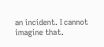an incident. I cannot imagine that.